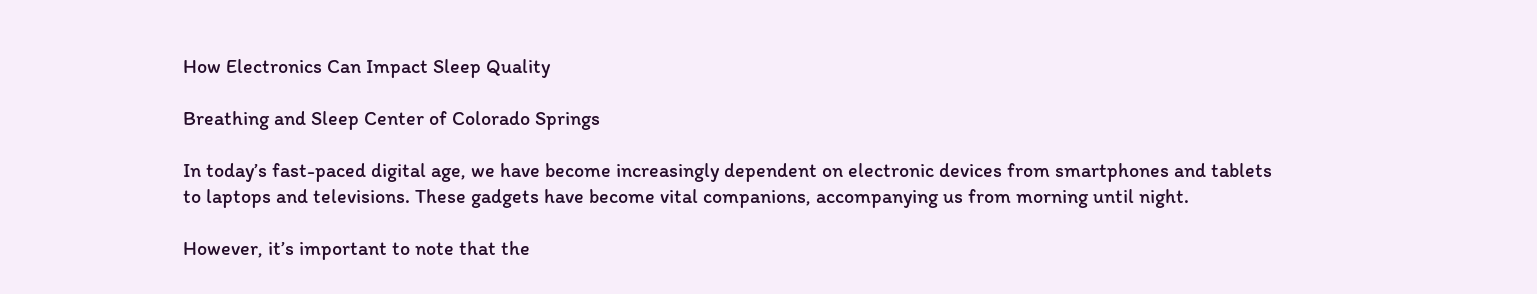How Electronics Can Impact Sleep Quality

Breathing and Sleep Center of Colorado Springs

In today’s fast-paced digital age, we have become increasingly dependent on electronic devices from smartphones and tablets to laptops and televisions. These gadgets have become vital companions, accompanying us from morning until night.

However, it’s important to note that the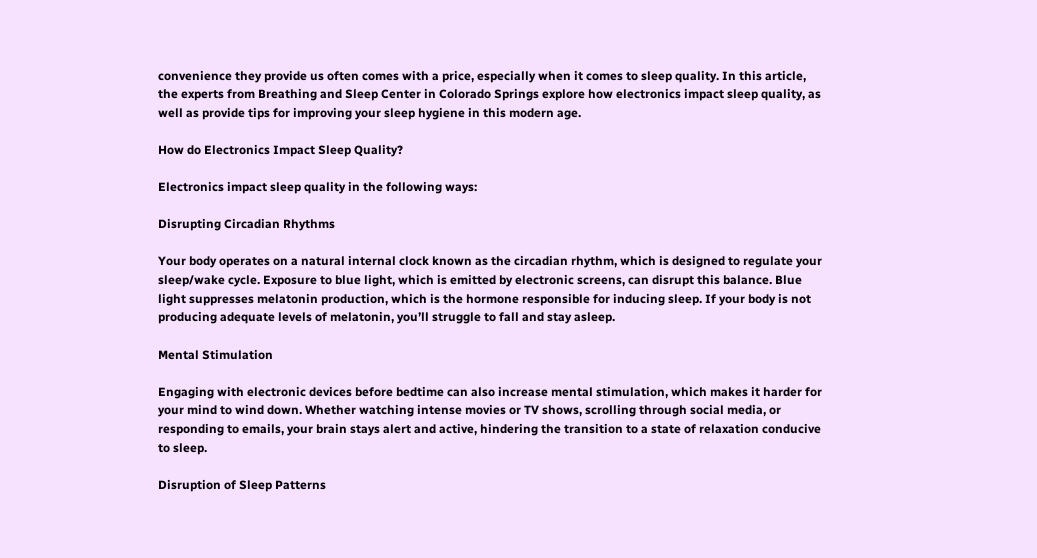convenience they provide us often comes with a price, especially when it comes to sleep quality. In this article, the experts from Breathing and Sleep Center in Colorado Springs explore how electronics impact sleep quality, as well as provide tips for improving your sleep hygiene in this modern age.

How do Electronics Impact Sleep Quality?

Electronics impact sleep quality in the following ways:

Disrupting Circadian Rhythms

Your body operates on a natural internal clock known as the circadian rhythm, which is designed to regulate your sleep/wake cycle. Exposure to blue light, which is emitted by electronic screens, can disrupt this balance. Blue light suppresses melatonin production, which is the hormone responsible for inducing sleep. If your body is not producing adequate levels of melatonin, you’ll struggle to fall and stay asleep.

Mental Stimulation

Engaging with electronic devices before bedtime can also increase mental stimulation, which makes it harder for your mind to wind down. Whether watching intense movies or TV shows, scrolling through social media, or responding to emails, your brain stays alert and active, hindering the transition to a state of relaxation conducive to sleep.

Disruption of Sleep Patterns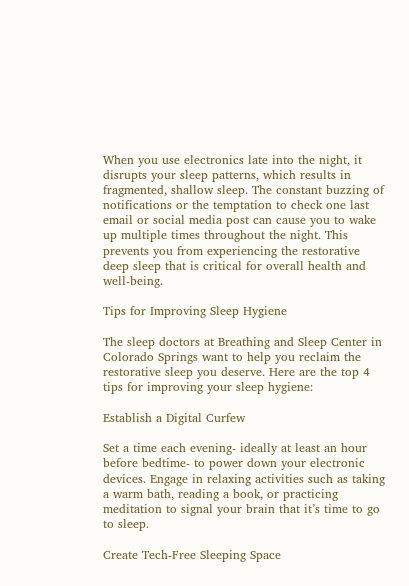When you use electronics late into the night, it disrupts your sleep patterns, which results in fragmented, shallow sleep. The constant buzzing of notifications or the temptation to check one last email or social media post can cause you to wake up multiple times throughout the night. This prevents you from experiencing the restorative deep sleep that is critical for overall health and well-being.

Tips for Improving Sleep Hygiene

The sleep doctors at Breathing and Sleep Center in Colorado Springs want to help you reclaim the restorative sleep you deserve. Here are the top 4 tips for improving your sleep hygiene:

Establish a Digital Curfew

Set a time each evening- ideally at least an hour before bedtime- to power down your electronic devices. Engage in relaxing activities such as taking a warm bath, reading a book, or practicing meditation to signal your brain that it’s time to go to sleep.

Create Tech-Free Sleeping Space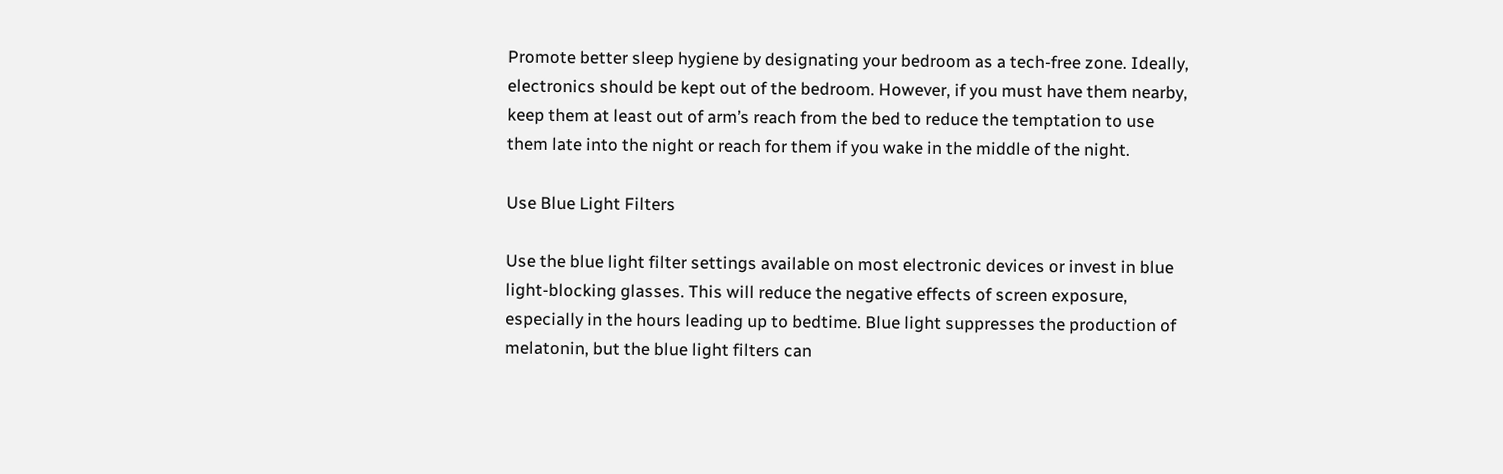Promote better sleep hygiene by designating your bedroom as a tech-free zone. Ideally, electronics should be kept out of the bedroom. However, if you must have them nearby, keep them at least out of arm’s reach from the bed to reduce the temptation to use them late into the night or reach for them if you wake in the middle of the night.

Use Blue Light Filters

Use the blue light filter settings available on most electronic devices or invest in blue light-blocking glasses. This will reduce the negative effects of screen exposure, especially in the hours leading up to bedtime. Blue light suppresses the production of melatonin, but the blue light filters can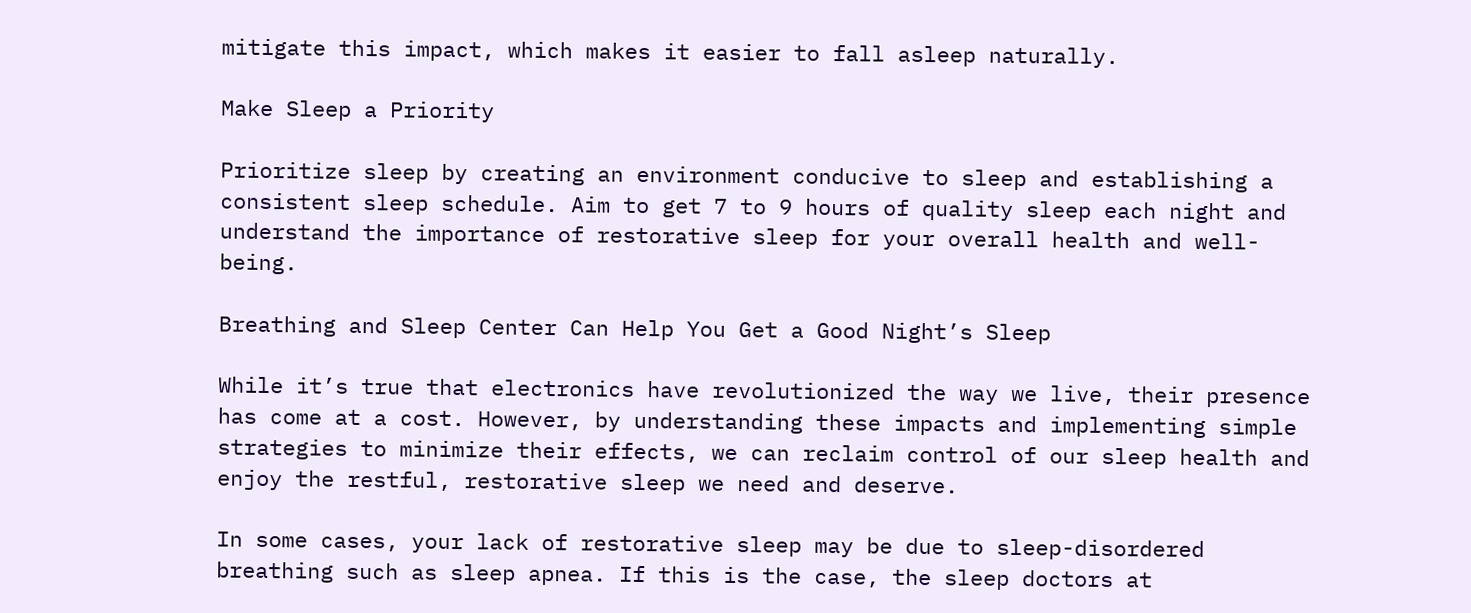mitigate this impact, which makes it easier to fall asleep naturally.

Make Sleep a Priority

Prioritize sleep by creating an environment conducive to sleep and establishing a consistent sleep schedule. Aim to get 7 to 9 hours of quality sleep each night and understand the importance of restorative sleep for your overall health and well-being.

Breathing and Sleep Center Can Help You Get a Good Night’s Sleep

While it’s true that electronics have revolutionized the way we live, their presence has come at a cost. However, by understanding these impacts and implementing simple strategies to minimize their effects, we can reclaim control of our sleep health and enjoy the restful, restorative sleep we need and deserve.

In some cases, your lack of restorative sleep may be due to sleep-disordered breathing such as sleep apnea. If this is the case, the sleep doctors at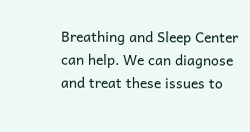Breathing and Sleep Center can help. We can diagnose and treat these issues to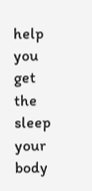help you get the sleep your body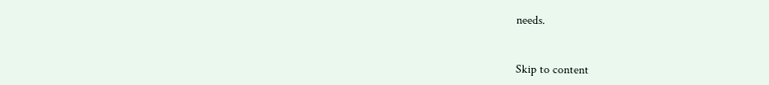needs.


Skip to content